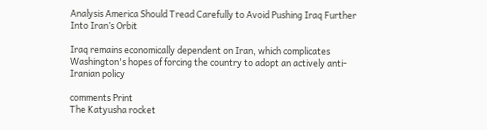Analysis America Should Tread Carefully to Avoid Pushing Iraq Further Into Iran’s Orbit

Iraq remains economically dependent on Iran, which complicates Washington's hopes of forcing the country to adopt an actively anti-Iranian policy

comments Print
The Katyusha rocket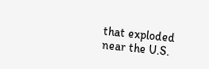that exploded near the U.S.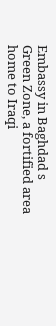Embassy in Baghdad s Green Zone, a fortified area home to Iraqi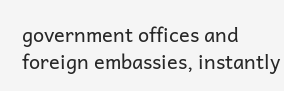government offices and foreign embassies, instantly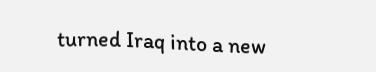turned Iraq into a new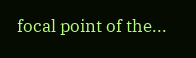focal point of the...